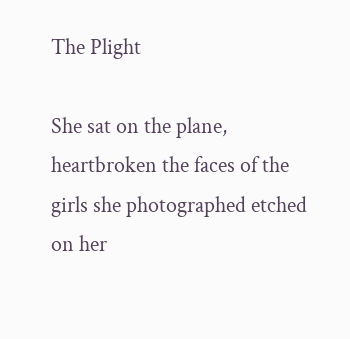The Plight

She sat on the plane, heartbroken the faces of the girls she photographed etched on her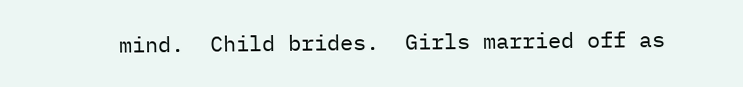mind.  Child brides.  Girls married off as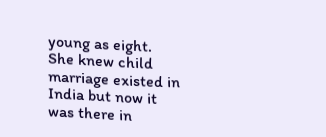young as eight.  She knew child marriage existed in India but now it was there in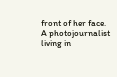front of her face.   A photojournalist living in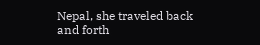Nepal, she traveled back and forth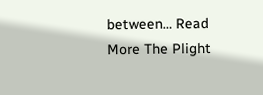between… Read More The Plight